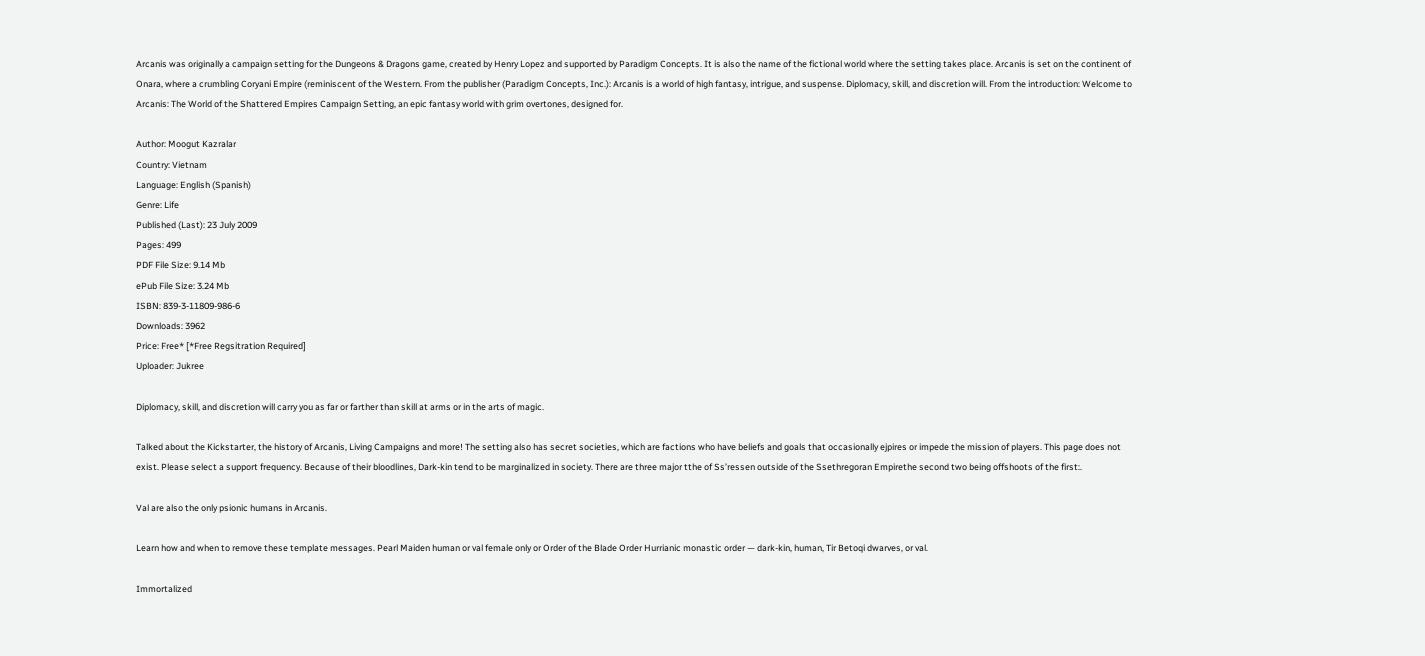Arcanis was originally a campaign setting for the Dungeons & Dragons game, created by Henry Lopez and supported by Paradigm Concepts. It is also the name of the fictional world where the setting takes place. Arcanis is set on the continent of Onara, where a crumbling Coryani Empire (reminiscent of the Western. From the publisher (Paradigm Concepts, Inc.): Arcanis is a world of high fantasy, intrigue, and suspense. Diplomacy, skill, and discretion will. From the introduction: Welcome to Arcanis: The World of the Shattered Empires Campaign Setting, an epic fantasy world with grim overtones, designed for.

Author: Moogut Kazralar
Country: Vietnam
Language: English (Spanish)
Genre: Life
Published (Last): 23 July 2009
Pages: 499
PDF File Size: 9.14 Mb
ePub File Size: 3.24 Mb
ISBN: 839-3-11809-986-6
Downloads: 3962
Price: Free* [*Free Regsitration Required]
Uploader: Jukree

Diplomacy, skill, and discretion will carry you as far or farther than skill at arms or in the arts of magic.

Talked about the Kickstarter, the history of Arcanis, Living Campaigns and more! The setting also has secret societies, which are factions who have beliefs and goals that occasionally ejpires or impede the mission of players. This page does not exist. Please select a support frequency. Because of their bloodlines, Dark-kin tend to be marginalized in society. There are three major tthe of Ss’ressen outside of the Ssethregoran Empirethe second two being offshoots of the first:.

Val are also the only psionic humans in Arcanis.

Learn how and when to remove these template messages. Pearl Maiden human or val female only or Order of the Blade Order Hurrianic monastic order — dark-kin, human, Tir Betoqi dwarves, or val.

Immortalized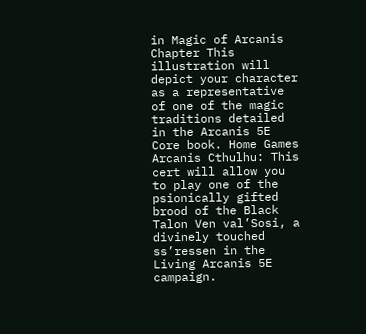in Magic of Arcanis Chapter This illustration will depict your character as a representative of one of the magic traditions detailed in the Arcanis 5E Core book. Home Games Arcanis Cthulhu: This cert will allow you to play one of the psionically gifted brood of the Black Talon Ven val’Sosi, a divinely touched ss’ressen in the Living Arcanis 5E campaign.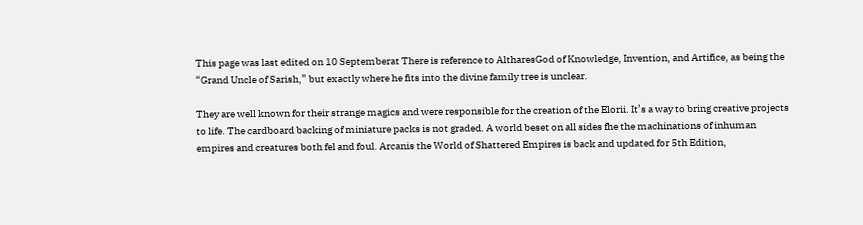This page was last edited on 10 Septemberat There is reference to AltharesGod of Knowledge, Invention, and Artifice, as being the “Grand Uncle of Sarish,” but exactly where he fits into the divine family tree is unclear.

They are well known for their strange magics and were responsible for the creation of the Elorii. It’s a way to bring creative projects to life. The cardboard backing of miniature packs is not graded. A world beset on all sides fhe the machinations of inhuman empires and creatures both fel and foul. Arcanis the World of Shattered Empires is back and updated for 5th Edition,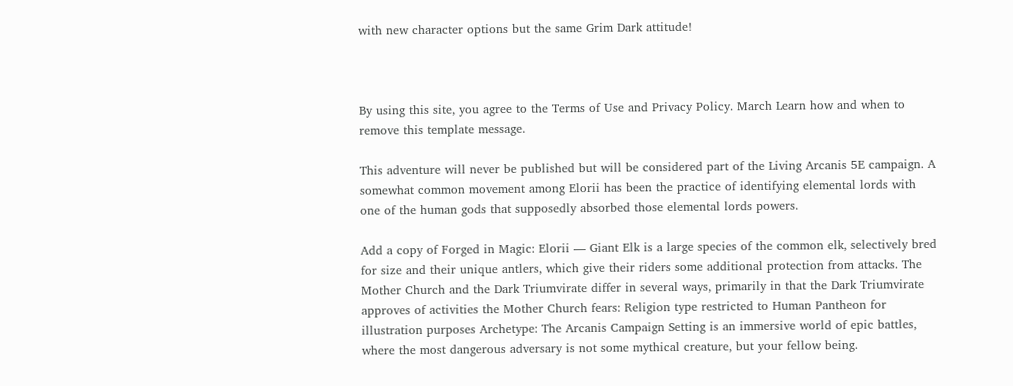with new character options but the same Grim Dark attitude!



By using this site, you agree to the Terms of Use and Privacy Policy. March Learn how and when to remove this template message.

This adventure will never be published but will be considered part of the Living Arcanis 5E campaign. A somewhat common movement among Elorii has been the practice of identifying elemental lords with one of the human gods that supposedly absorbed those elemental lords powers.

Add a copy of Forged in Magic: Elorii — Giant Elk is a large species of the common elk, selectively bred for size and their unique antlers, which give their riders some additional protection from attacks. The Mother Church and the Dark Triumvirate differ in several ways, primarily in that the Dark Triumvirate approves of activities the Mother Church fears: Religion type restricted to Human Pantheon for illustration purposes Archetype: The Arcanis Campaign Setting is an immersive world of epic battles, where the most dangerous adversary is not some mythical creature, but your fellow being.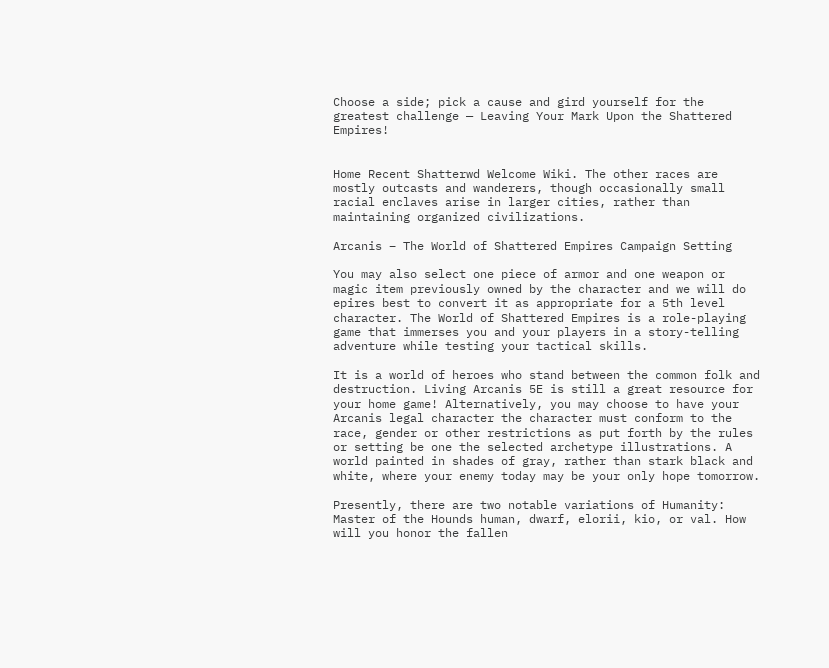Choose a side; pick a cause and gird yourself for the greatest challenge — Leaving Your Mark Upon the Shattered Empires!


Home Recent Shatterwd Welcome Wiki. The other races are mostly outcasts and wanderers, though occasionally small racial enclaves arise in larger cities, rather than maintaining organized civilizations.

Arcanis – The World of Shattered Empires Campaign Setting

You may also select one piece of armor and one weapon or magic item previously owned by the character and we will do epires best to convert it as appropriate for a 5th level character. The World of Shattered Empires is a role-playing game that immerses you and your players in a story-telling adventure while testing your tactical skills.

It is a world of heroes who stand between the common folk and destruction. Living Arcanis 5E is still a great resource for your home game! Alternatively, you may choose to have your Arcanis legal character the character must conform to the race, gender or other restrictions as put forth by the rules or setting be one the selected archetype illustrations. A world painted in shades of gray, rather than stark black and white, where your enemy today may be your only hope tomorrow.

Presently, there are two notable variations of Humanity: Master of the Hounds human, dwarf, elorii, kio, or val. How will you honor the fallen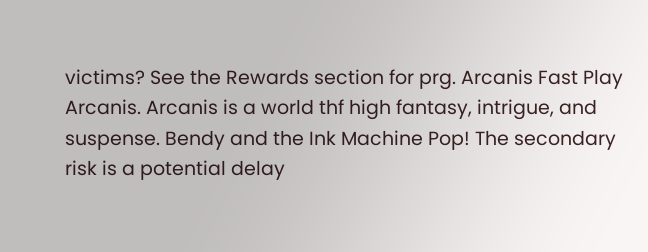victims? See the Rewards section for prg. Arcanis Fast Play Arcanis. Arcanis is a world thf high fantasy, intrigue, and suspense. Bendy and the Ink Machine Pop! The secondary risk is a potential delay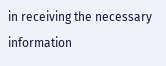in receiving the necessary information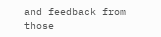and feedback from those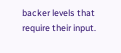backer levels that require their input.